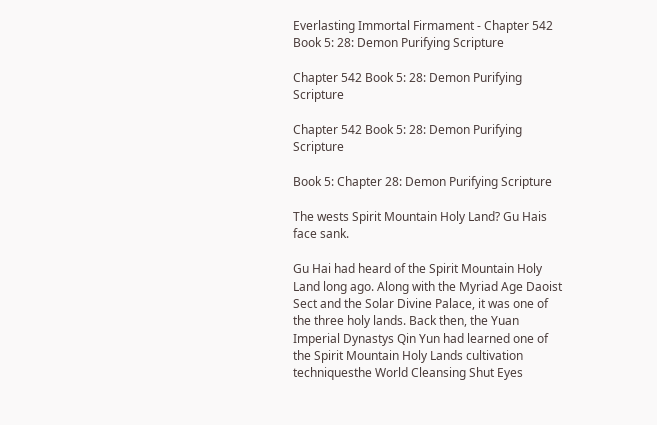Everlasting Immortal Firmament - Chapter 542 Book 5: 28: Demon Purifying Scripture

Chapter 542 Book 5: 28: Demon Purifying Scripture

Chapter 542 Book 5: 28: Demon Purifying Scripture

Book 5: Chapter 28: Demon Purifying Scripture

The wests Spirit Mountain Holy Land? Gu Hais face sank.

Gu Hai had heard of the Spirit Mountain Holy Land long ago. Along with the Myriad Age Daoist Sect and the Solar Divine Palace, it was one of the three holy lands. Back then, the Yuan Imperial Dynastys Qin Yun had learned one of the Spirit Mountain Holy Lands cultivation techniquesthe World Cleansing Shut Eyes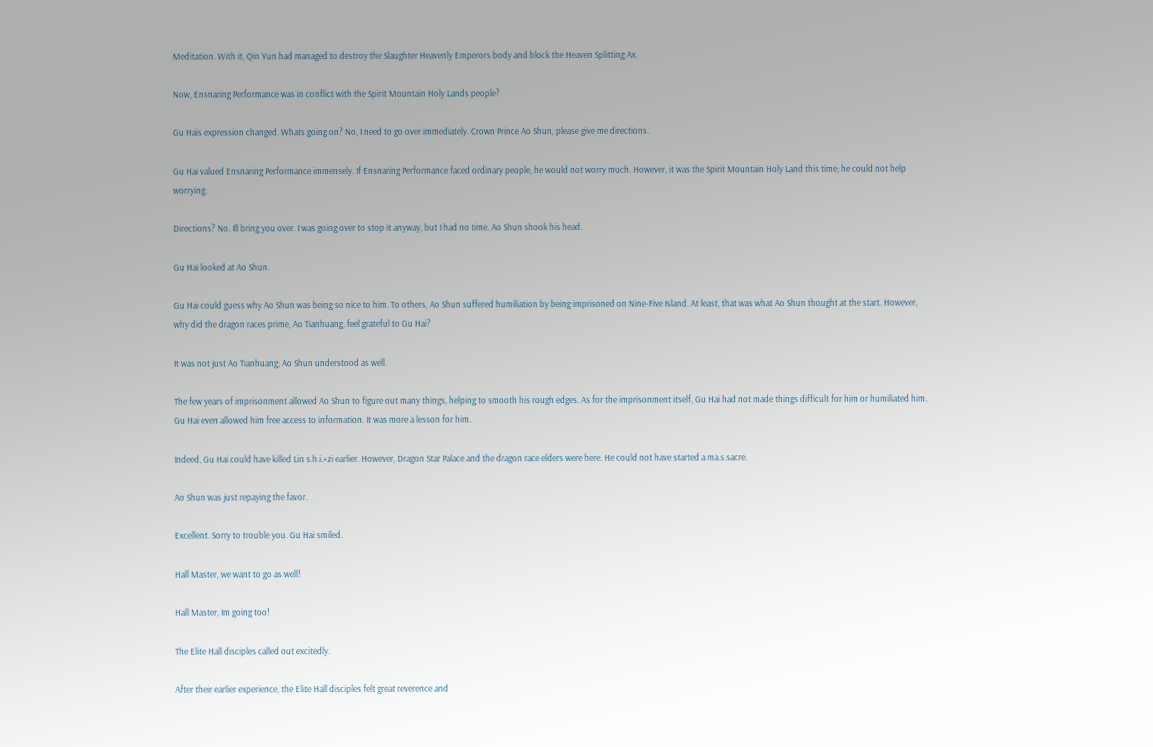Meditation. With it, Qin Yun had managed to destroy the Slaughter Heavenly Emperors body and block the Heaven Splitting Ax.

Now, Ensnaring Performance was in conflict with the Spirit Mountain Holy Lands people?

Gu Hais expression changed. Whats going on? No, I need to go over immediately. Crown Prince Ao Shun, please give me directions.

Gu Hai valued Ensnaring Performance immensely. If Ensnaring Performance faced ordinary people, he would not worry much. However, it was the Spirit Mountain Holy Land this time; he could not help worrying.

Directions? No. Ill bring you over. I was going over to stop it anyway, but I had no time. Ao Shun shook his head.

Gu Hai looked at Ao Shun.

Gu Hai could guess why Ao Shun was being so nice to him. To others, Ao Shun suffered humiliation by being imprisoned on Nine-Five Island. At least, that was what Ao Shun thought at the start. However, why did the dragon races prime, Ao Tianhuang, feel grateful to Gu Hai?

It was not just Ao Tianhuang; Ao Shun understood as well.

The few years of imprisonment allowed Ao Shun to figure out many things, helping to smooth his rough edges. As for the imprisonment itself, Gu Hai had not made things difficult for him or humiliated him. Gu Hai even allowed him free access to information. It was more a lesson for him.

Indeed, Gu Hai could have killed Lin s.h.i.+zi earlier. However, Dragon Star Palace and the dragon race elders were here. He could not have started a ma.s.sacre.

Ao Shun was just repaying the favor.

Excellent. Sorry to trouble you. Gu Hai smiled.

Hall Master, we want to go as well!

Hall Master, Im going too!

The Elite Hall disciples called out excitedly.

After their earlier experience, the Elite Hall disciples felt great reverence and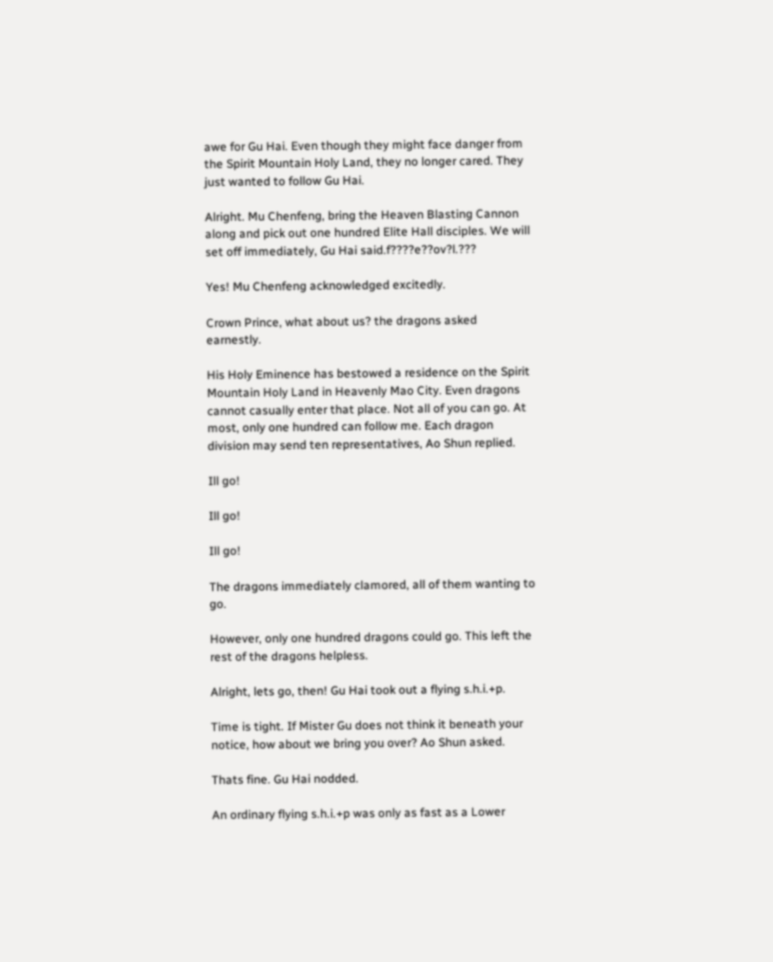awe for Gu Hai. Even though they might face danger from the Spirit Mountain Holy Land, they no longer cared. They just wanted to follow Gu Hai.

Alright. Mu Chenfeng, bring the Heaven Blasting Cannon along and pick out one hundred Elite Hall disciples. We will set off immediately, Gu Hai said.f????e??ov?l.???

Yes! Mu Chenfeng acknowledged excitedly.

Crown Prince, what about us? the dragons asked earnestly.

His Holy Eminence has bestowed a residence on the Spirit Mountain Holy Land in Heavenly Mao City. Even dragons cannot casually enter that place. Not all of you can go. At most, only one hundred can follow me. Each dragon division may send ten representatives, Ao Shun replied.

Ill go!

Ill go!

Ill go!

The dragons immediately clamored, all of them wanting to go.

However, only one hundred dragons could go. This left the rest of the dragons helpless.

Alright, lets go, then! Gu Hai took out a flying s.h.i.+p.

Time is tight. If Mister Gu does not think it beneath your notice, how about we bring you over? Ao Shun asked.

Thats fine. Gu Hai nodded.

An ordinary flying s.h.i.+p was only as fast as a Lower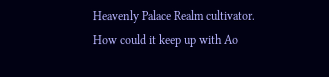Heavenly Palace Realm cultivator. How could it keep up with Ao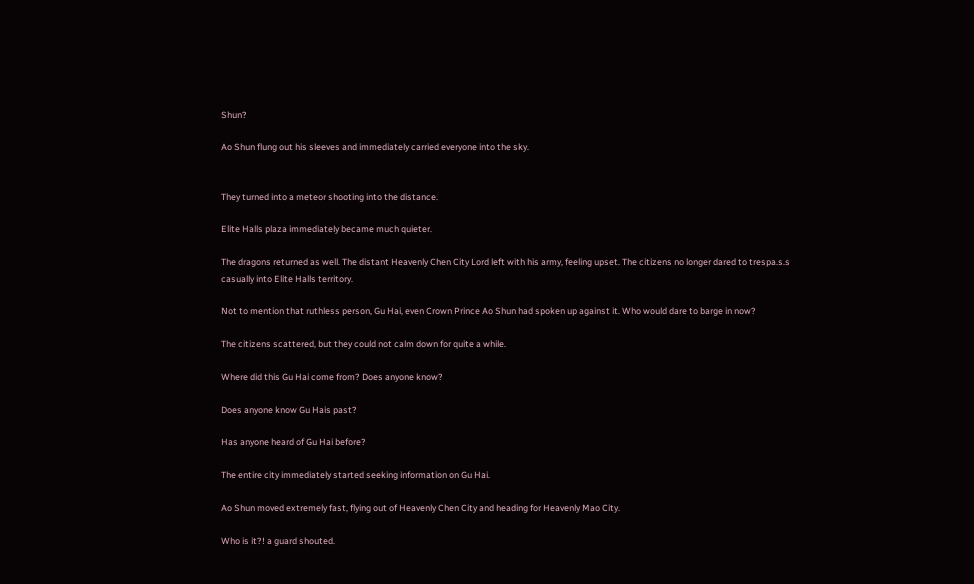Shun?

Ao Shun flung out his sleeves and immediately carried everyone into the sky.


They turned into a meteor shooting into the distance.

Elite Halls plaza immediately became much quieter.

The dragons returned as well. The distant Heavenly Chen City Lord left with his army, feeling upset. The citizens no longer dared to trespa.s.s casually into Elite Halls territory.

Not to mention that ruthless person, Gu Hai, even Crown Prince Ao Shun had spoken up against it. Who would dare to barge in now?

The citizens scattered, but they could not calm down for quite a while.

Where did this Gu Hai come from? Does anyone know?

Does anyone know Gu Hais past?

Has anyone heard of Gu Hai before?

The entire city immediately started seeking information on Gu Hai.

Ao Shun moved extremely fast, flying out of Heavenly Chen City and heading for Heavenly Mao City.

Who is it?! a guard shouted.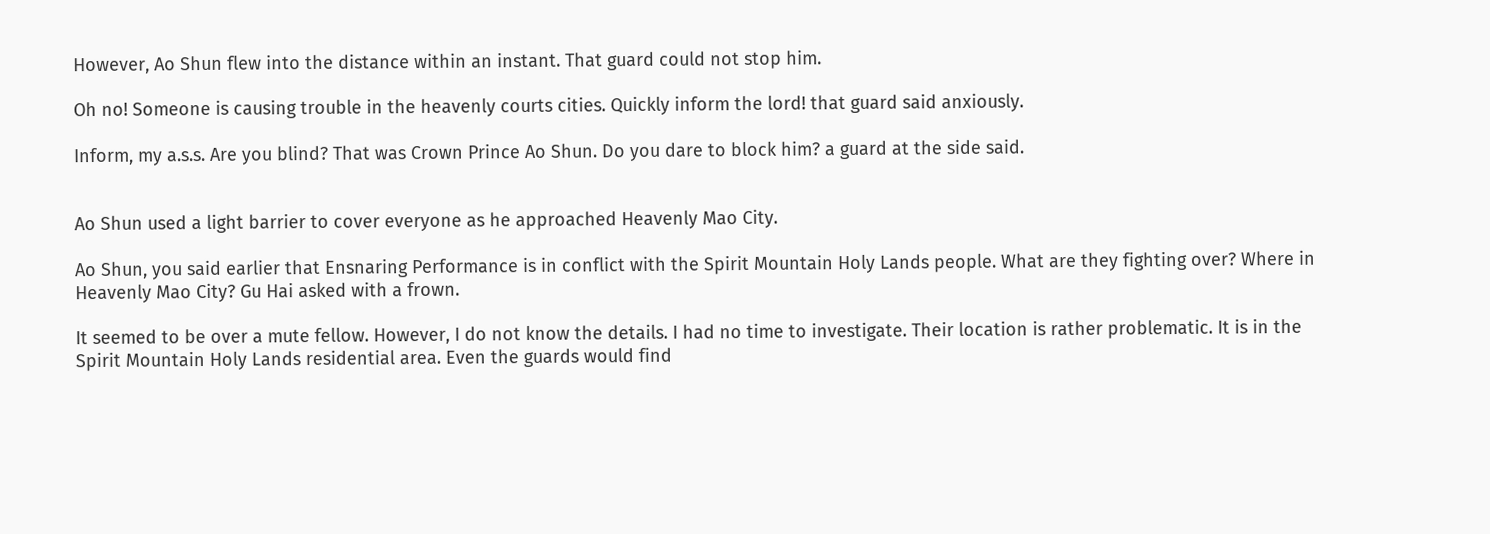However, Ao Shun flew into the distance within an instant. That guard could not stop him.

Oh no! Someone is causing trouble in the heavenly courts cities. Quickly inform the lord! that guard said anxiously.

Inform, my a.s.s. Are you blind? That was Crown Prince Ao Shun. Do you dare to block him? a guard at the side said.


Ao Shun used a light barrier to cover everyone as he approached Heavenly Mao City.

Ao Shun, you said earlier that Ensnaring Performance is in conflict with the Spirit Mountain Holy Lands people. What are they fighting over? Where in Heavenly Mao City? Gu Hai asked with a frown.

It seemed to be over a mute fellow. However, I do not know the details. I had no time to investigate. Their location is rather problematic. It is in the Spirit Mountain Holy Lands residential area. Even the guards would find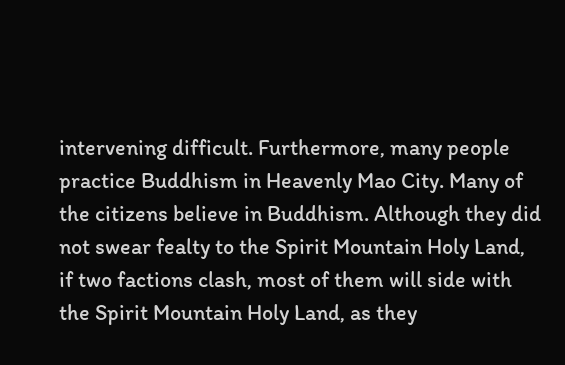intervening difficult. Furthermore, many people practice Buddhism in Heavenly Mao City. Many of the citizens believe in Buddhism. Although they did not swear fealty to the Spirit Mountain Holy Land, if two factions clash, most of them will side with the Spirit Mountain Holy Land, as they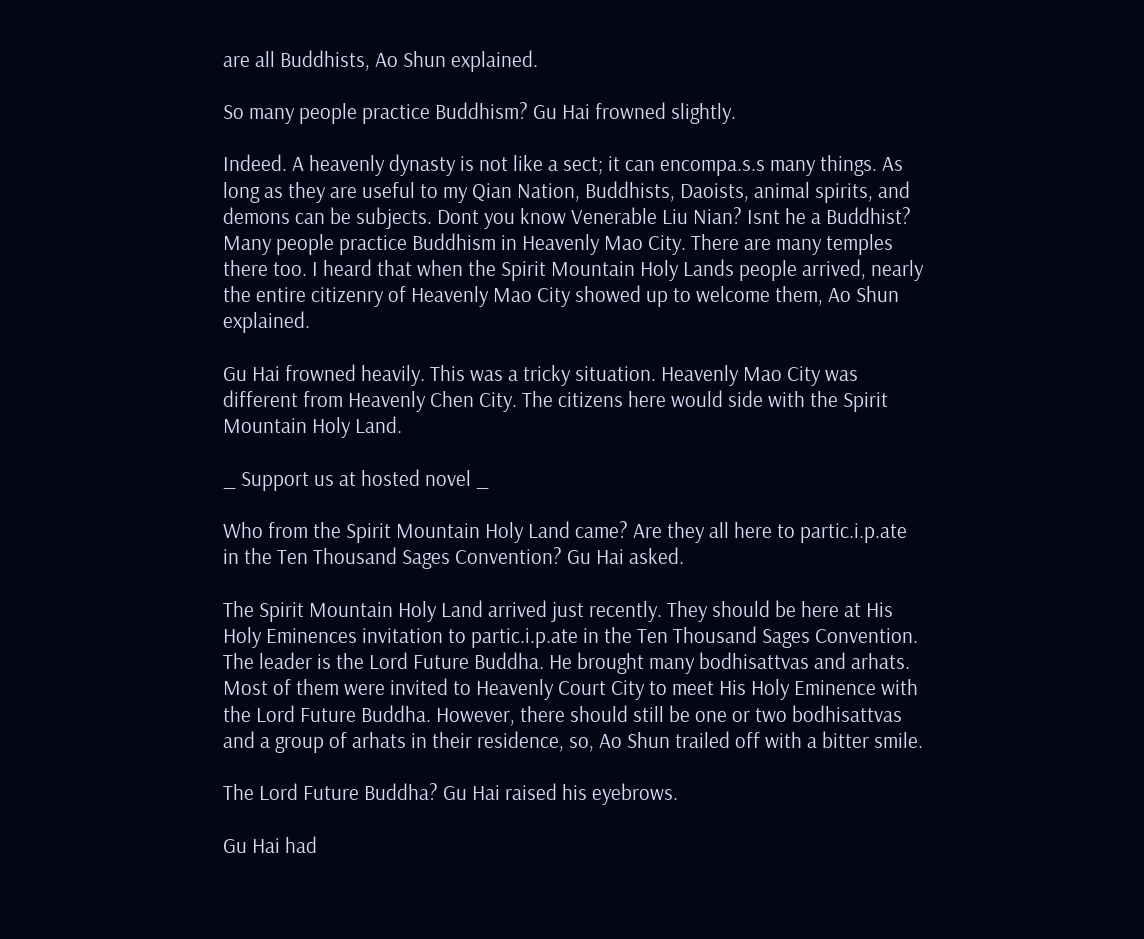are all Buddhists, Ao Shun explained.

So many people practice Buddhism? Gu Hai frowned slightly.

Indeed. A heavenly dynasty is not like a sect; it can encompa.s.s many things. As long as they are useful to my Qian Nation, Buddhists, Daoists, animal spirits, and demons can be subjects. Dont you know Venerable Liu Nian? Isnt he a Buddhist? Many people practice Buddhism in Heavenly Mao City. There are many temples there too. I heard that when the Spirit Mountain Holy Lands people arrived, nearly the entire citizenry of Heavenly Mao City showed up to welcome them, Ao Shun explained.

Gu Hai frowned heavily. This was a tricky situation. Heavenly Mao City was different from Heavenly Chen City. The citizens here would side with the Spirit Mountain Holy Land.

_ Support us at hosted novel _

Who from the Spirit Mountain Holy Land came? Are they all here to partic.i.p.ate in the Ten Thousand Sages Convention? Gu Hai asked.

The Spirit Mountain Holy Land arrived just recently. They should be here at His Holy Eminences invitation to partic.i.p.ate in the Ten Thousand Sages Convention. The leader is the Lord Future Buddha. He brought many bodhisattvas and arhats. Most of them were invited to Heavenly Court City to meet His Holy Eminence with the Lord Future Buddha. However, there should still be one or two bodhisattvas and a group of arhats in their residence, so, Ao Shun trailed off with a bitter smile.

The Lord Future Buddha? Gu Hai raised his eyebrows.

Gu Hai had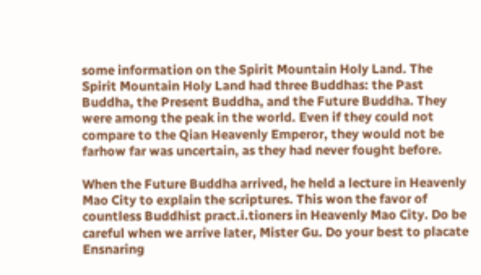some information on the Spirit Mountain Holy Land. The Spirit Mountain Holy Land had three Buddhas: the Past Buddha, the Present Buddha, and the Future Buddha. They were among the peak in the world. Even if they could not compare to the Qian Heavenly Emperor, they would not be farhow far was uncertain, as they had never fought before.

When the Future Buddha arrived, he held a lecture in Heavenly Mao City to explain the scriptures. This won the favor of countless Buddhist pract.i.tioners in Heavenly Mao City. Do be careful when we arrive later, Mister Gu. Do your best to placate Ensnaring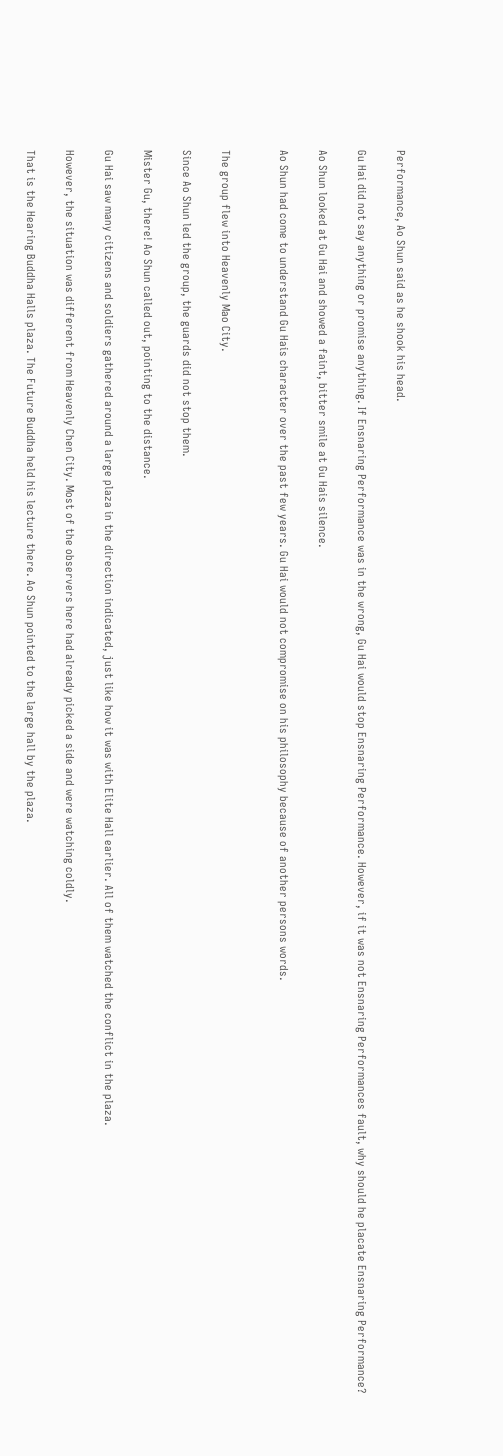Performance, Ao Shun said as he shook his head.

Gu Hai did not say anything or promise anything. If Ensnaring Performance was in the wrong, Gu Hai would stop Ensnaring Performance. However, if it was not Ensnaring Performances fault, why should he placate Ensnaring Performance?

Ao Shun looked at Gu Hai and showed a faint, bitter smile at Gu Hais silence.

Ao Shun had come to understand Gu Hais character over the past few years. Gu Hai would not compromise on his philosophy because of another persons words.


The group flew into Heavenly Mao City.

Since Ao Shun led the group, the guards did not stop them.

Mister Gu, there! Ao Shun called out, pointing to the distance.

Gu Hai saw many citizens and soldiers gathered around a large plaza in the direction indicated, just like how it was with Elite Hall earlier. All of them watched the conflict in the plaza.

However, the situation was different from Heavenly Chen City. Most of the observers here had already picked a side and were watching coldly.

That is the Hearing Buddha Halls plaza. The Future Buddha held his lecture there. Ao Shun pointed to the large hall by the plaza.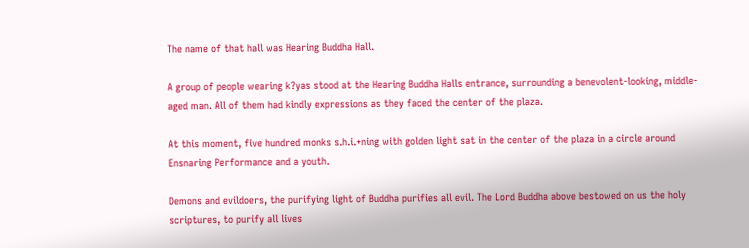The name of that hall was Hearing Buddha Hall.

A group of people wearing k?yas stood at the Hearing Buddha Halls entrance, surrounding a benevolent-looking, middle-aged man. All of them had kindly expressions as they faced the center of the plaza.

At this moment, five hundred monks s.h.i.+ning with golden light sat in the center of the plaza in a circle around Ensnaring Performance and a youth.

Demons and evildoers, the purifying light of Buddha purifies all evil. The Lord Buddha above bestowed on us the holy scriptures, to purify all lives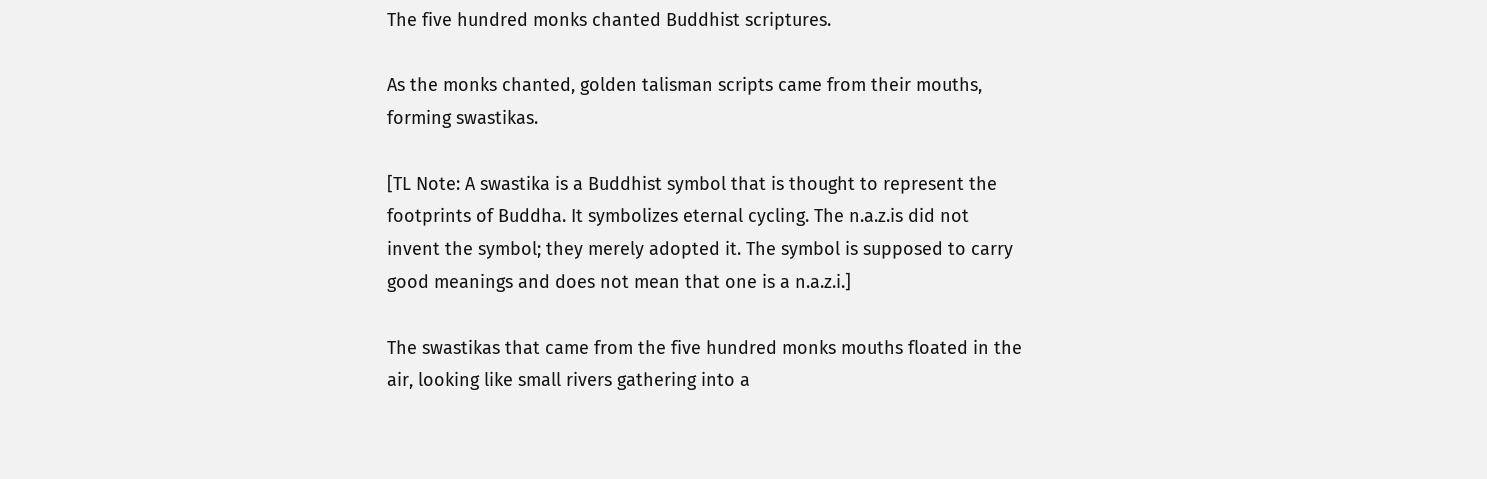The five hundred monks chanted Buddhist scriptures.

As the monks chanted, golden talisman scripts came from their mouths, forming swastikas.

[TL Note: A swastika is a Buddhist symbol that is thought to represent the footprints of Buddha. It symbolizes eternal cycling. The n.a.z.is did not invent the symbol; they merely adopted it. The symbol is supposed to carry good meanings and does not mean that one is a n.a.z.i.]

The swastikas that came from the five hundred monks mouths floated in the air, looking like small rivers gathering into a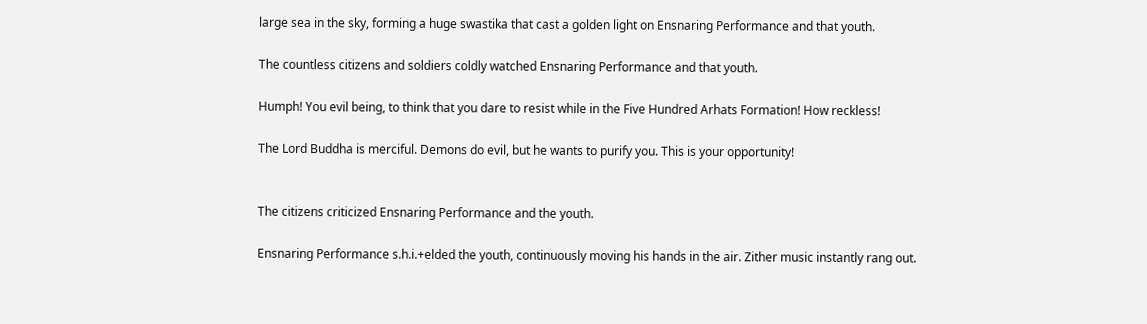large sea in the sky, forming a huge swastika that cast a golden light on Ensnaring Performance and that youth.

The countless citizens and soldiers coldly watched Ensnaring Performance and that youth.

Humph! You evil being, to think that you dare to resist while in the Five Hundred Arhats Formation! How reckless!

The Lord Buddha is merciful. Demons do evil, but he wants to purify you. This is your opportunity!


The citizens criticized Ensnaring Performance and the youth.

Ensnaring Performance s.h.i.+elded the youth, continuously moving his hands in the air. Zither music instantly rang out.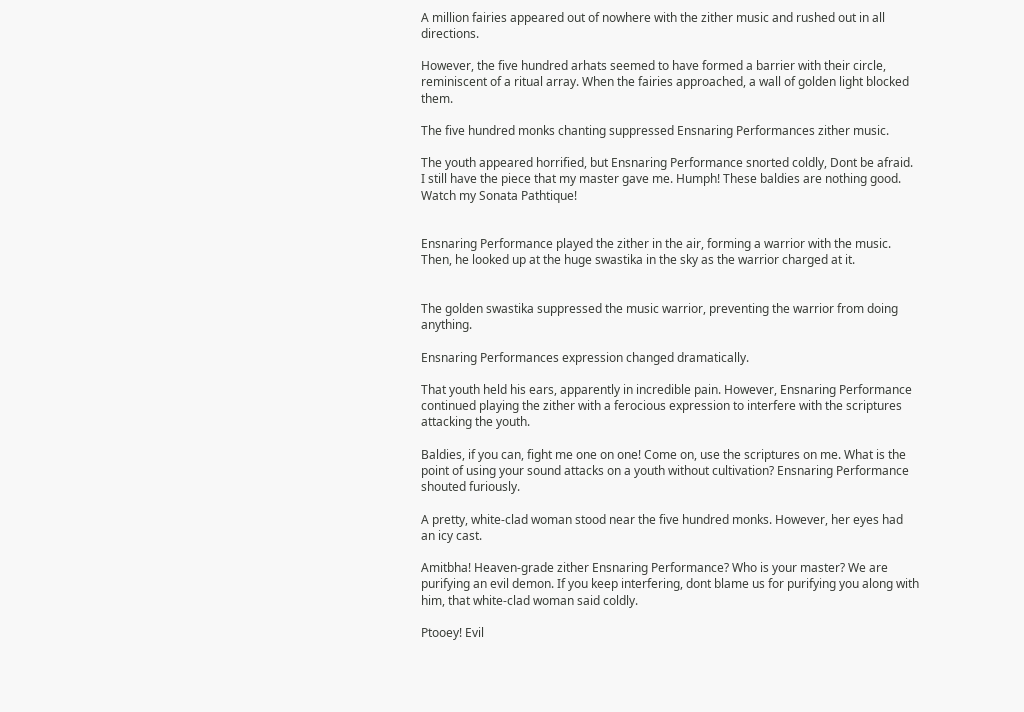A million fairies appeared out of nowhere with the zither music and rushed out in all directions.

However, the five hundred arhats seemed to have formed a barrier with their circle, reminiscent of a ritual array. When the fairies approached, a wall of golden light blocked them.

The five hundred monks chanting suppressed Ensnaring Performances zither music.

The youth appeared horrified, but Ensnaring Performance snorted coldly, Dont be afraid. I still have the piece that my master gave me. Humph! These baldies are nothing good. Watch my Sonata Pathtique!


Ensnaring Performance played the zither in the air, forming a warrior with the music. Then, he looked up at the huge swastika in the sky as the warrior charged at it.


The golden swastika suppressed the music warrior, preventing the warrior from doing anything.

Ensnaring Performances expression changed dramatically.

That youth held his ears, apparently in incredible pain. However, Ensnaring Performance continued playing the zither with a ferocious expression to interfere with the scriptures attacking the youth.

Baldies, if you can, fight me one on one! Come on, use the scriptures on me. What is the point of using your sound attacks on a youth without cultivation? Ensnaring Performance shouted furiously.

A pretty, white-clad woman stood near the five hundred monks. However, her eyes had an icy cast.

Amitbha! Heaven-grade zither Ensnaring Performance? Who is your master? We are purifying an evil demon. If you keep interfering, dont blame us for purifying you along with him, that white-clad woman said coldly.

Ptooey! Evil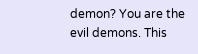demon? You are the evil demons. This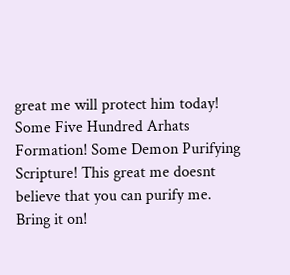great me will protect him today! Some Five Hundred Arhats Formation! Some Demon Purifying Scripture! This great me doesnt believe that you can purify me. Bring it on!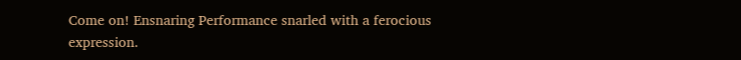Come on! Ensnaring Performance snarled with a ferocious expression.